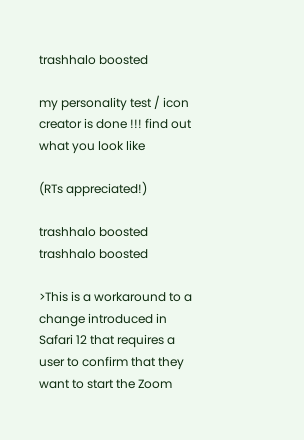trashhalo boosted

my personality test / icon creator is done !!! find out what you look like

(RTs appreciated!)

trashhalo boosted
trashhalo boosted

>This is a workaround to a change introduced in Safari 12 that requires a user to confirm that they want to start the Zoom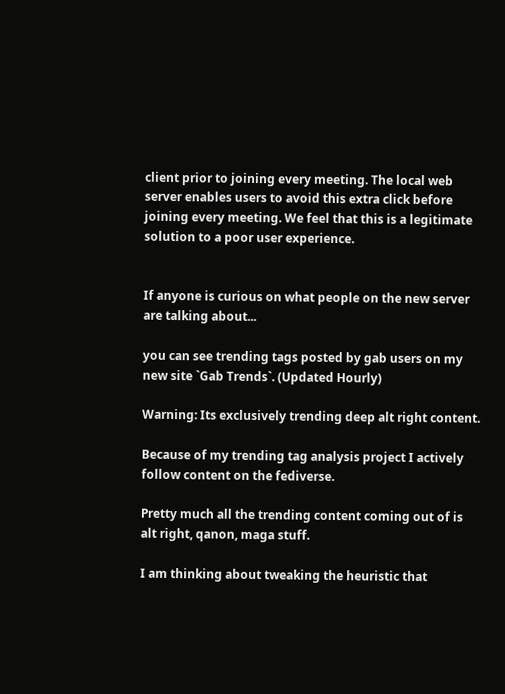client prior to joining every meeting. The local web server enables users to avoid this extra click before joining every meeting. We feel that this is a legitimate solution to a poor user experience.


If anyone is curious on what people on the new server are talking about...

you can see trending tags posted by gab users on my new site `Gab Trends`. (Updated Hourly)

Warning: Its exclusively trending deep alt right content.

Because of my trending tag analysis project I actively follow content on the fediverse.

Pretty much all the trending content coming out of is alt right, qanon, maga stuff.

I am thinking about tweaking the heuristic that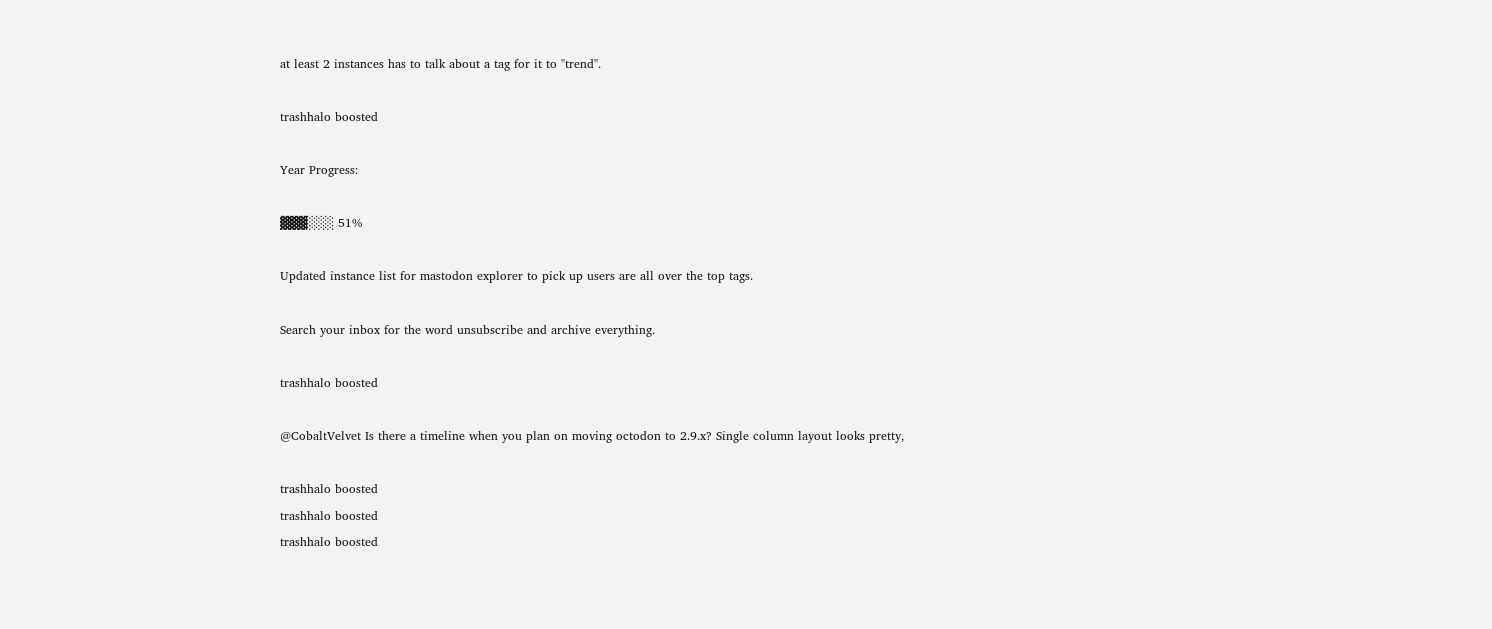at least 2 instances has to talk about a tag for it to "trend".

trashhalo boosted

Year Progress:

▓▓▓░░░ 51%

Updated instance list for mastodon explorer to pick up users are all over the top tags.

Search your inbox for the word unsubscribe and archive everything.

trashhalo boosted

@CobaltVelvet Is there a timeline when you plan on moving octodon to 2.9.x? Single column layout looks pretty,

trashhalo boosted
trashhalo boosted
trashhalo boosted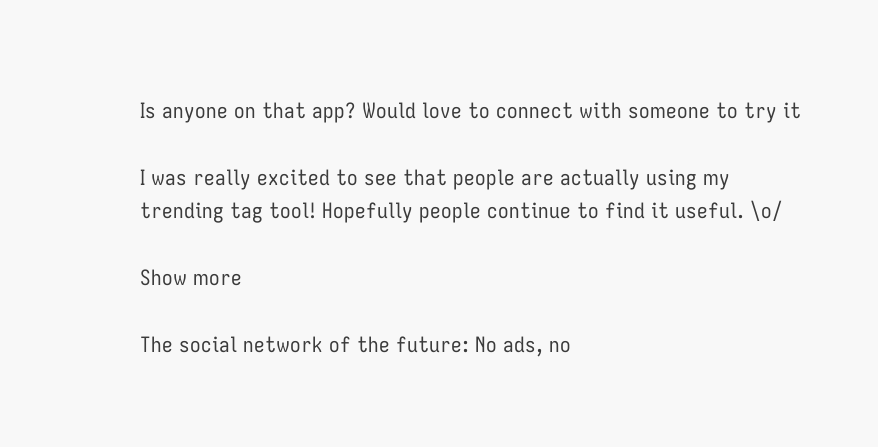Is anyone on that app? Would love to connect with someone to try it

I was really excited to see that people are actually using my
trending tag tool! Hopefully people continue to find it useful. \o/

Show more

The social network of the future: No ads, no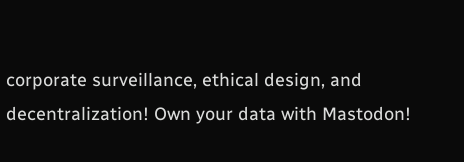corporate surveillance, ethical design, and decentralization! Own your data with Mastodon!